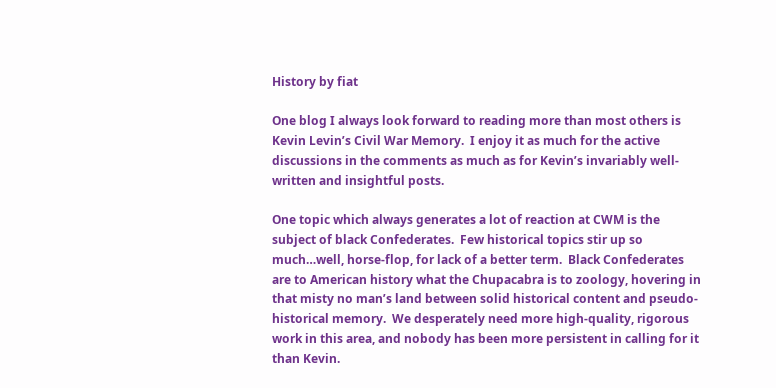History by fiat

One blog I always look forward to reading more than most others is Kevin Levin’s Civil War Memory.  I enjoy it as much for the active discussions in the comments as much as for Kevin’s invariably well-written and insightful posts.

One topic which always generates a lot of reaction at CWM is the subject of black Confederates.  Few historical topics stir up so much…well, horse-flop, for lack of a better term.  Black Confederates are to American history what the Chupacabra is to zoology, hovering in that misty no man’s land between solid historical content and pseudo-historical memory.  We desperately need more high-quality, rigorous work in this area, and nobody has been more persistent in calling for it than Kevin.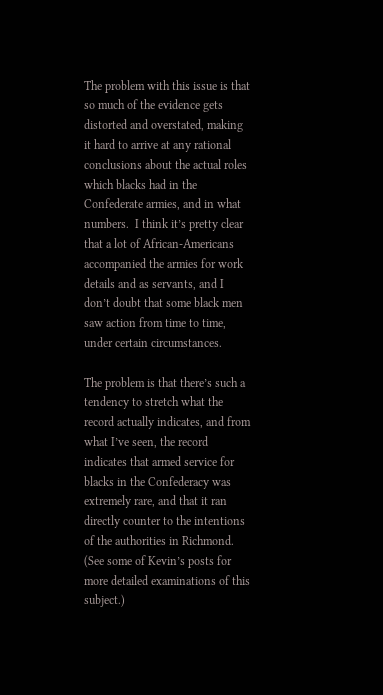The problem with this issue is that so much of the evidence gets distorted and overstated, making it hard to arrive at any rational conclusions about the actual roles which blacks had in the Confederate armies, and in what numbers.  I think it’s pretty clear that a lot of African-Americans accompanied the armies for work details and as servants, and I don’t doubt that some black men saw action from time to time, under certain circumstances.

The problem is that there’s such a tendency to stretch what the record actually indicates, and from what I’ve seen, the record indicates that armed service for blacks in the Confederacy was extremely rare, and that it ran directly counter to the intentions of the authorities in Richmond.  (See some of Kevin’s posts for more detailed examinations of this subject.)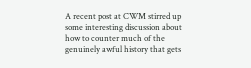A recent post at CWM stirred up some interesting discussion about how to counter much of the genuinely awful history that gets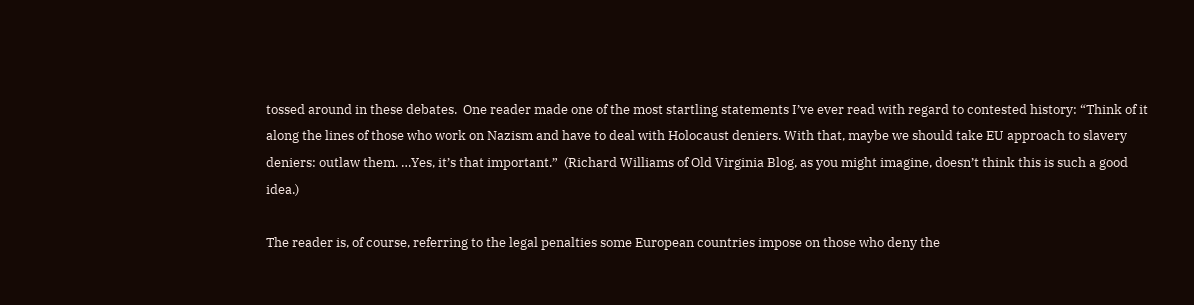tossed around in these debates.  One reader made one of the most startling statements I’ve ever read with regard to contested history: “Think of it along the lines of those who work on Nazism and have to deal with Holocaust deniers. With that, maybe we should take EU approach to slavery deniers: outlaw them. …Yes, it’s that important.”  (Richard Williams of Old Virginia Blog, as you might imagine, doesn’t think this is such a good idea.)

The reader is, of course, referring to the legal penalties some European countries impose on those who deny the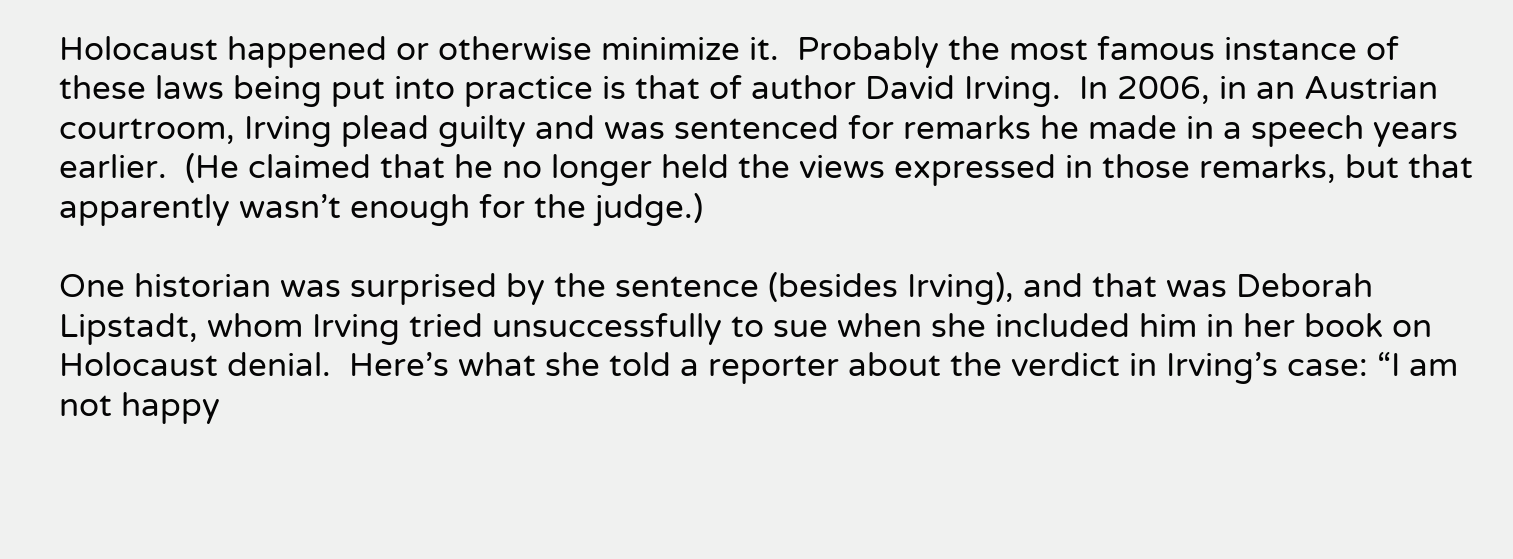Holocaust happened or otherwise minimize it.  Probably the most famous instance of these laws being put into practice is that of author David Irving.  In 2006, in an Austrian courtroom, Irving plead guilty and was sentenced for remarks he made in a speech years earlier.  (He claimed that he no longer held the views expressed in those remarks, but that apparently wasn’t enough for the judge.)

One historian was surprised by the sentence (besides Irving), and that was Deborah Lipstadt, whom Irving tried unsuccessfully to sue when she included him in her book on Holocaust denial.  Here’s what she told a reporter about the verdict in Irving’s case: “I am not happy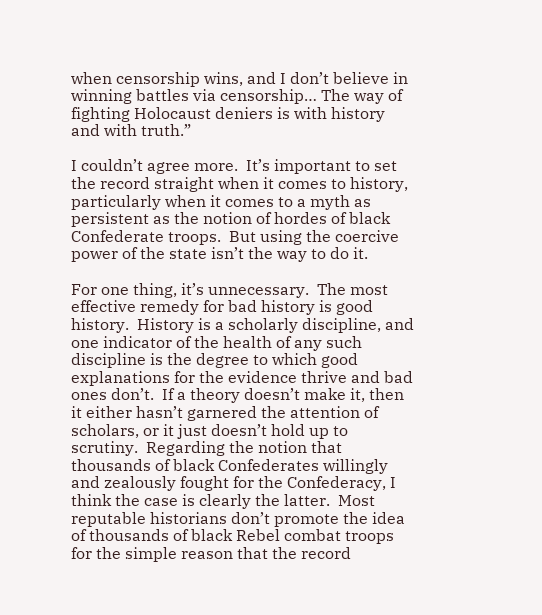when censorship wins, and I don’t believe in winning battles via censorship… The way of fighting Holocaust deniers is with history and with truth.”

I couldn’t agree more.  It’s important to set the record straight when it comes to history, particularly when it comes to a myth as persistent as the notion of hordes of black Confederate troops.  But using the coercive power of the state isn’t the way to do it.

For one thing, it’s unnecessary.  The most effective remedy for bad history is good history.  History is a scholarly discipline, and one indicator of the health of any such discipline is the degree to which good explanations for the evidence thrive and bad ones don’t.  If a theory doesn’t make it, then it either hasn’t garnered the attention of scholars, or it just doesn’t hold up to scrutiny.  Regarding the notion that thousands of black Confederates willingly and zealously fought for the Confederacy, I think the case is clearly the latter.  Most reputable historians don’t promote the idea of thousands of black Rebel combat troops for the simple reason that the record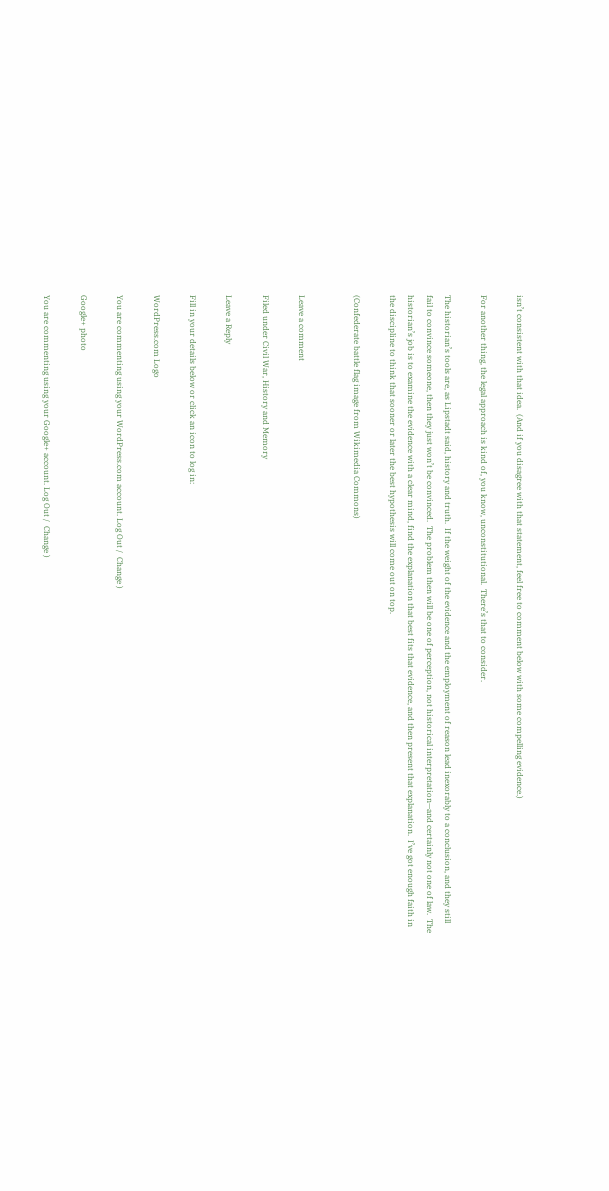isn’t consistent with that idea.  (And if you disagree with that statement, feel free to comment below with some compelling evidence.)

For another thing, the legal approach is kind of, you know, unconstitutional.  There’s that to consider.

The historian’s tools are, as Lipstadt said, history and truth.  If the weight of the evidence and the employment of reason lead inexorably to a conclusion, and they still fail to convince someone, then they just won’t be convinced.  The problem then will be one of perception, not historical interpretation—and certainly not one of law.  The historian’s job is to examine the evidence with a clear mind, find the explanation that best fits that evidence, and then present that explanation.  I’ve got enough faith in the discipline to think that sooner or later the best hypothesis will come out on top.

(Confederate battle flag image from Wikimedia Commons)


Leave a comment

Filed under Civil War, History and Memory

Leave a Reply

Fill in your details below or click an icon to log in:

WordPress.com Logo

You are commenting using your WordPress.com account. Log Out /  Change )

Google+ photo

You are commenting using your Google+ account. Log Out /  Change )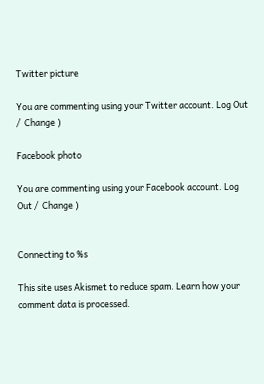Twitter picture

You are commenting using your Twitter account. Log Out /  Change )

Facebook photo

You are commenting using your Facebook account. Log Out /  Change )


Connecting to %s

This site uses Akismet to reduce spam. Learn how your comment data is processed.